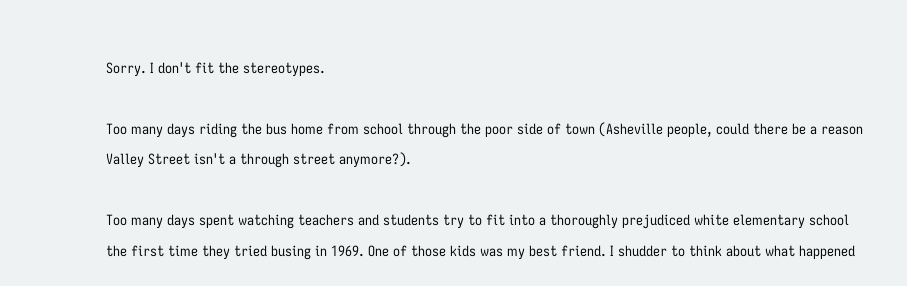Sorry. I don't fit the stereotypes.

Too many days riding the bus home from school through the poor side of town (Asheville people, could there be a reason Valley Street isn't a through street anymore?).

Too many days spent watching teachers and students try to fit into a thoroughly prejudiced white elementary school the first time they tried busing in 1969. One of those kids was my best friend. I shudder to think about what happened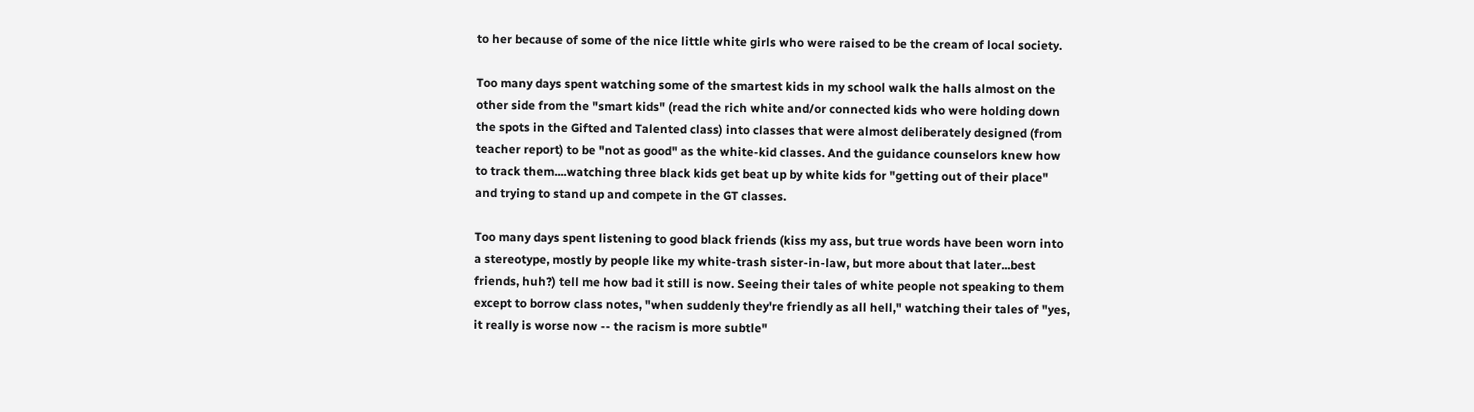to her because of some of the nice little white girls who were raised to be the cream of local society.

Too many days spent watching some of the smartest kids in my school walk the halls almost on the other side from the "smart kids" (read the rich white and/or connected kids who were holding down the spots in the Gifted and Talented class) into classes that were almost deliberately designed (from teacher report) to be "not as good" as the white-kid classes. And the guidance counselors knew how to track them....watching three black kids get beat up by white kids for "getting out of their place" and trying to stand up and compete in the GT classes.

Too many days spent listening to good black friends (kiss my ass, but true words have been worn into a stereotype, mostly by people like my white-trash sister-in-law, but more about that later...best friends, huh?) tell me how bad it still is now. Seeing their tales of white people not speaking to them except to borrow class notes, "when suddenly they're friendly as all hell," watching their tales of "yes, it really is worse now -- the racism is more subtle"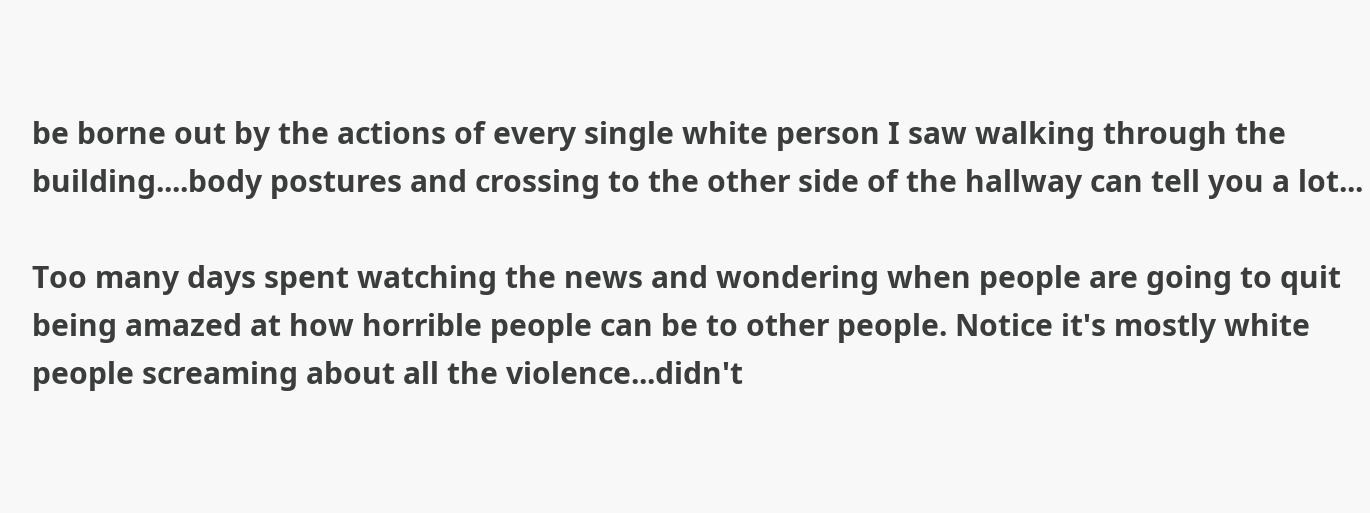be borne out by the actions of every single white person I saw walking through the building....body postures and crossing to the other side of the hallway can tell you a lot...

Too many days spent watching the news and wondering when people are going to quit being amazed at how horrible people can be to other people. Notice it's mostly white people screaming about all the violence...didn't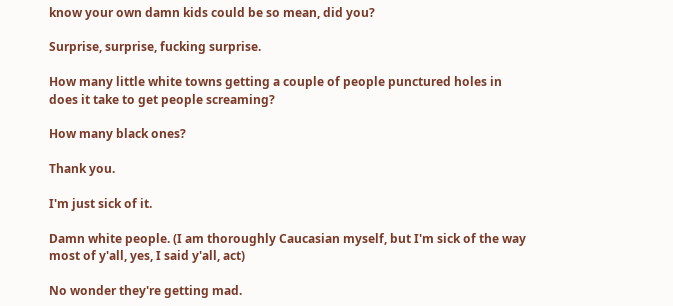know your own damn kids could be so mean, did you?

Surprise, surprise, fucking surprise.

How many little white towns getting a couple of people punctured holes in does it take to get people screaming?

How many black ones?

Thank you.

I'm just sick of it.

Damn white people. (I am thoroughly Caucasian myself, but I'm sick of the way most of y'all, yes, I said y'all, act)

No wonder they're getting mad.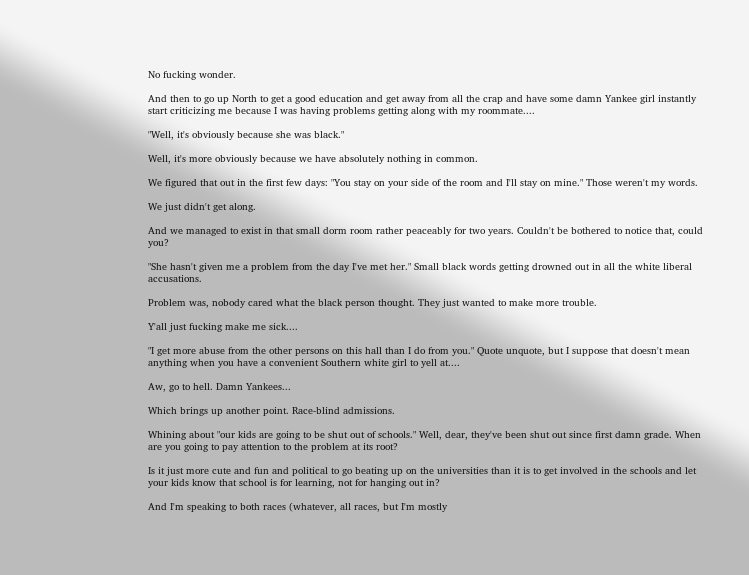No fucking wonder.

And then to go up North to get a good education and get away from all the crap and have some damn Yankee girl instantly start criticizing me because I was having problems getting along with my roommate....

"Well, it's obviously because she was black."

Well, it's more obviously because we have absolutely nothing in common.

We figured that out in the first few days: "You stay on your side of the room and I'll stay on mine." Those weren't my words.

We just didn't get along.

And we managed to exist in that small dorm room rather peaceably for two years. Couldn't be bothered to notice that, could you?

"She hasn't given me a problem from the day I've met her." Small black words getting drowned out in all the white liberal accusations.

Problem was, nobody cared what the black person thought. They just wanted to make more trouble.

Y'all just fucking make me sick....

"I get more abuse from the other persons on this hall than I do from you." Quote unquote, but I suppose that doesn't mean anything when you have a convenient Southern white girl to yell at....

Aw, go to hell. Damn Yankees...

Which brings up another point. Race-blind admissions.

Whining about "our kids are going to be shut out of schools." Well, dear, they've been shut out since first damn grade. When are you going to pay attention to the problem at its root?

Is it just more cute and fun and political to go beating up on the universities than it is to get involved in the schools and let your kids know that school is for learning, not for hanging out in?

And I'm speaking to both races (whatever, all races, but I'm mostly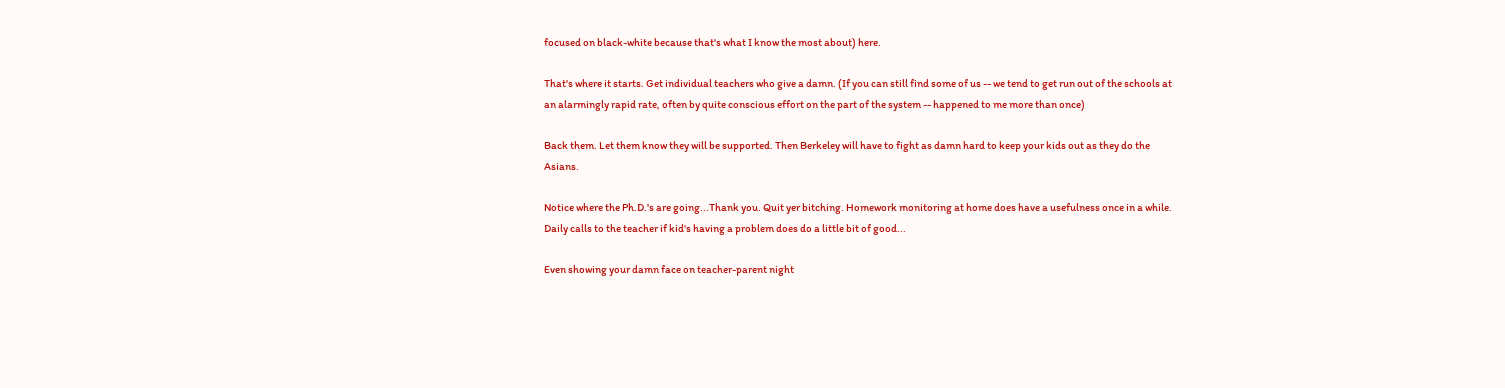focused on black-white because that's what I know the most about) here.

That's where it starts. Get individual teachers who give a damn. (If you can still find some of us -- we tend to get run out of the schools at an alarmingly rapid rate, often by quite conscious effort on the part of the system -- happened to me more than once)

Back them. Let them know they will be supported. Then Berkeley will have to fight as damn hard to keep your kids out as they do the Asians.

Notice where the Ph.D.'s are going...Thank you. Quit yer bitching. Homework monitoring at home does have a usefulness once in a while. Daily calls to the teacher if kid's having a problem does do a little bit of good...

Even showing your damn face on teacher-parent night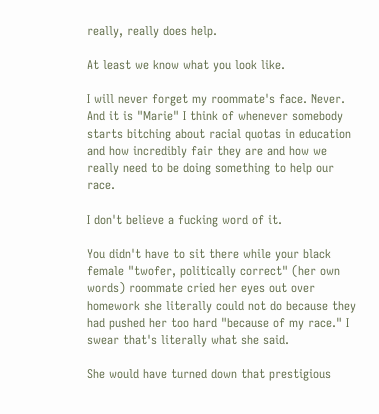really, really does help.

At least we know what you look like.

I will never forget my roommate's face. Never. And it is "Marie" I think of whenever somebody starts bitching about racial quotas in education and how incredibly fair they are and how we really need to be doing something to help our race.

I don't believe a fucking word of it.

You didn't have to sit there while your black female "twofer, politically correct" (her own words) roommate cried her eyes out over homework she literally could not do because they had pushed her too hard "because of my race." I swear that's literally what she said.

She would have turned down that prestigious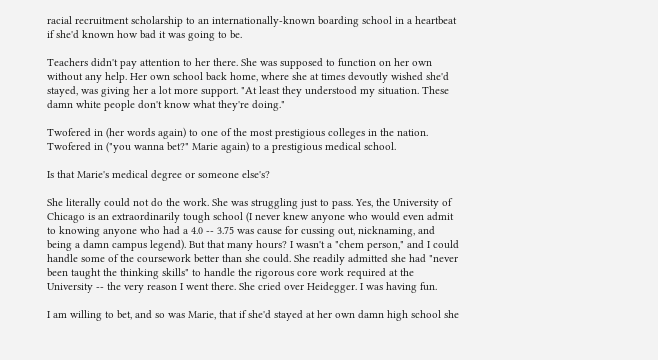racial recruitment scholarship to an internationally-known boarding school in a heartbeat if she'd known how bad it was going to be.

Teachers didn't pay attention to her there. She was supposed to function on her own without any help. Her own school back home, where she at times devoutly wished she'd stayed, was giving her a lot more support. "At least they understood my situation. These damn white people don't know what they're doing."

Twofered in (her words again) to one of the most prestigious colleges in the nation. Twofered in ("you wanna bet?" Marie again) to a prestigious medical school.

Is that Marie's medical degree or someone else's?

She literally could not do the work. She was struggling just to pass. Yes, the University of Chicago is an extraordinarily tough school (I never knew anyone who would even admit to knowing anyone who had a 4.0 -- 3.75 was cause for cussing out, nicknaming, and being a damn campus legend). But that many hours? I wasn't a "chem person," and I could handle some of the coursework better than she could. She readily admitted she had "never been taught the thinking skills" to handle the rigorous core work required at the University -- the very reason I went there. She cried over Heidegger. I was having fun.

I am willing to bet, and so was Marie, that if she'd stayed at her own damn high school she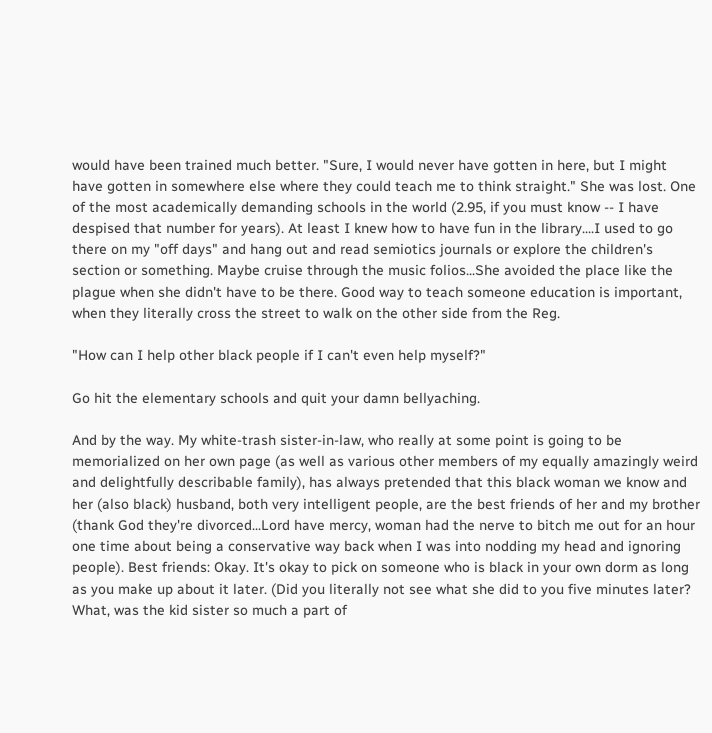would have been trained much better. "Sure, I would never have gotten in here, but I might have gotten in somewhere else where they could teach me to think straight." She was lost. One of the most academically demanding schools in the world (2.95, if you must know -- I have despised that number for years). At least I knew how to have fun in the library....I used to go there on my "off days" and hang out and read semiotics journals or explore the children's section or something. Maybe cruise through the music folios...She avoided the place like the plague when she didn't have to be there. Good way to teach someone education is important, when they literally cross the street to walk on the other side from the Reg.

"How can I help other black people if I can't even help myself?"

Go hit the elementary schools and quit your damn bellyaching.

And by the way. My white-trash sister-in-law, who really at some point is going to be memorialized on her own page (as well as various other members of my equally amazingly weird and delightfully describable family), has always pretended that this black woman we know and her (also black) husband, both very intelligent people, are the best friends of her and my brother (thank God they're divorced...Lord have mercy, woman had the nerve to bitch me out for an hour one time about being a conservative way back when I was into nodding my head and ignoring people). Best friends: Okay. It's okay to pick on someone who is black in your own dorm as long as you make up about it later. (Did you literally not see what she did to you five minutes later? What, was the kid sister so much a part of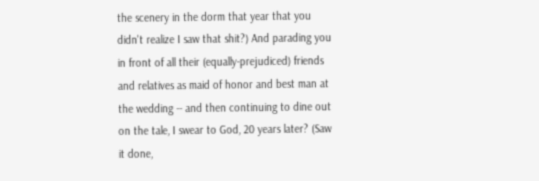the scenery in the dorm that year that you didn't realize I saw that shit?) And parading you in front of all their (equally-prejudiced) friends and relatives as maid of honor and best man at the wedding -- and then continuing to dine out on the tale, I swear to God, 20 years later? (Saw it done,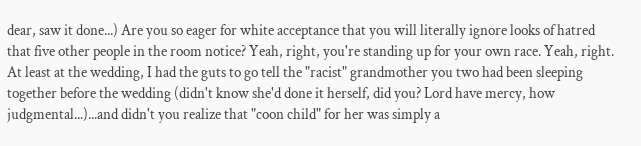dear, saw it done...) Are you so eager for white acceptance that you will literally ignore looks of hatred that five other people in the room notice? Yeah, right, you're standing up for your own race. Yeah, right. At least at the wedding, I had the guts to go tell the "racist" grandmother you two had been sleeping together before the wedding (didn't know she'd done it herself, did you? Lord have mercy, how judgmental...)...and didn't you realize that "coon child" for her was simply a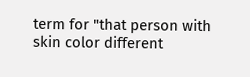term for "that person with skin color different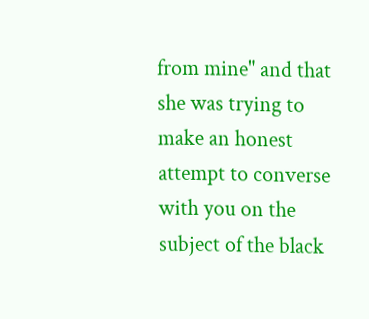from mine" and that she was trying to make an honest attempt to converse with you on the subject of the black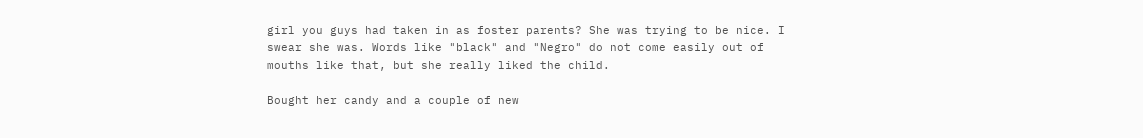girl you guys had taken in as foster parents? She was trying to be nice. I swear she was. Words like "black" and "Negro" do not come easily out of mouths like that, but she really liked the child.

Bought her candy and a couple of new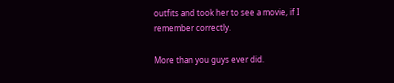outfits and took her to see a movie, if I remember correctly.

More than you guys ever did.